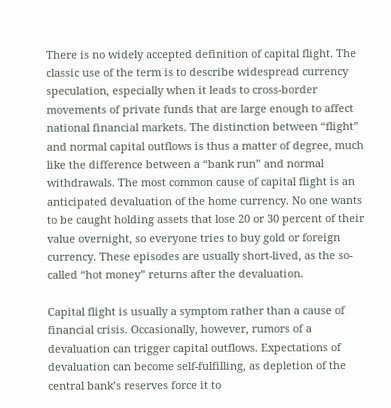There is no widely accepted definition of capital flight. The classic use of the term is to describe widespread currency speculation, especially when it leads to cross-border movements of private funds that are large enough to affect national financial markets. The distinction between “flight” and normal capital outflows is thus a matter of degree, much like the difference between a “bank run” and normal withdrawals. The most common cause of capital flight is an anticipated devaluation of the home currency. No one wants to be caught holding assets that lose 20 or 30 percent of their value overnight, so everyone tries to buy gold or foreign currency. These episodes are usually short-lived, as the so-called “hot money” returns after the devaluation.

Capital flight is usually a symptom rather than a cause of financial crisis. Occasionally, however, rumors of a devaluation can trigger capital outflows. Expectations of devaluation can become self-fulfilling, as depletion of the central bank’s reserves force it to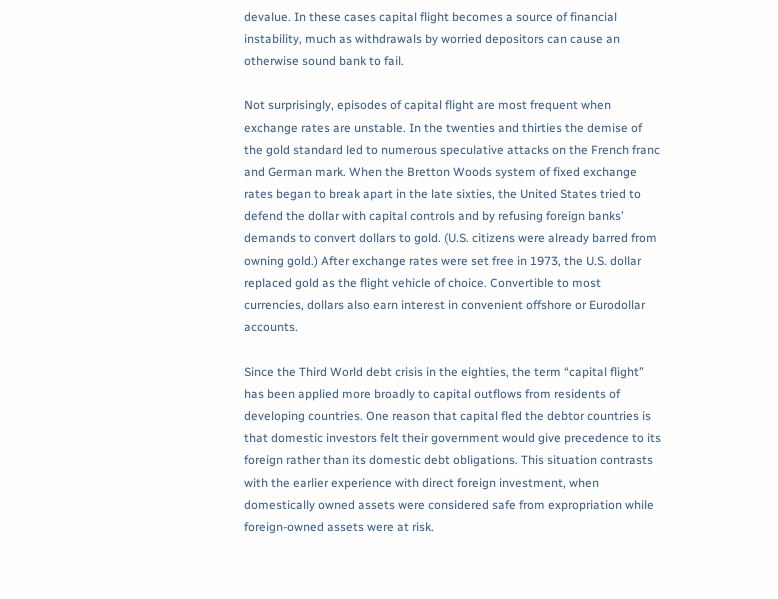devalue. In these cases capital flight becomes a source of financial instability, much as withdrawals by worried depositors can cause an otherwise sound bank to fail.

Not surprisingly, episodes of capital flight are most frequent when exchange rates are unstable. In the twenties and thirties the demise of the gold standard led to numerous speculative attacks on the French franc and German mark. When the Bretton Woods system of fixed exchange rates began to break apart in the late sixties, the United States tried to defend the dollar with capital controls and by refusing foreign banks’ demands to convert dollars to gold. (U.S. citizens were already barred from owning gold.) After exchange rates were set free in 1973, the U.S. dollar replaced gold as the flight vehicle of choice. Convertible to most currencies, dollars also earn interest in convenient offshore or Eurodollar accounts.

Since the Third World debt crisis in the eighties, the term “capital flight” has been applied more broadly to capital outflows from residents of developing countries. One reason that capital fled the debtor countries is that domestic investors felt their government would give precedence to its foreign rather than its domestic debt obligations. This situation contrasts with the earlier experience with direct foreign investment, when domestically owned assets were considered safe from expropriation while foreign-owned assets were at risk.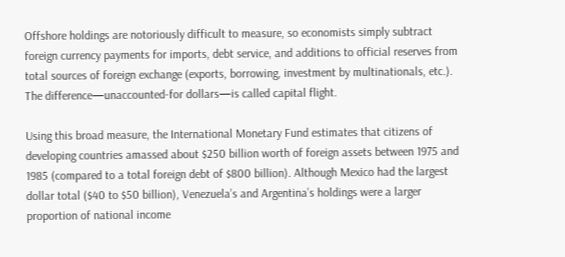Offshore holdings are notoriously difficult to measure, so economists simply subtract foreign currency payments for imports, debt service, and additions to official reserves from total sources of foreign exchange (exports, borrowing, investment by multinationals, etc.). The difference—unaccounted-for dollars—is called capital flight.

Using this broad measure, the International Monetary Fund estimates that citizens of developing countries amassed about $250 billion worth of foreign assets between 1975 and 1985 (compared to a total foreign debt of $800 billion). Although Mexico had the largest dollar total ($40 to $50 billion), Venezuela’s and Argentina’s holdings were a larger proportion of national income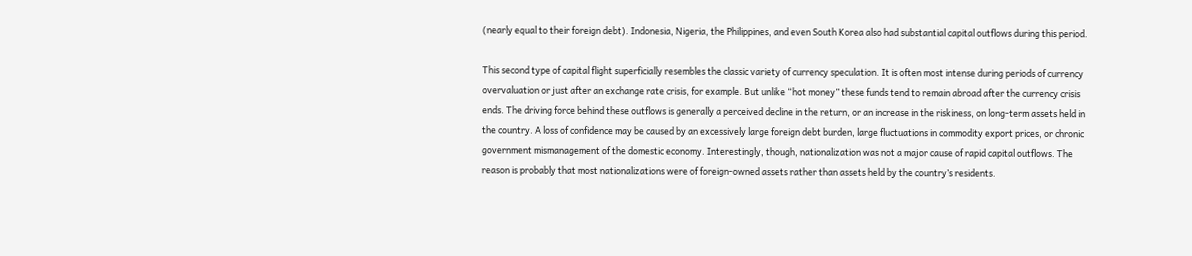(nearly equal to their foreign debt). Indonesia, Nigeria, the Philippines, and even South Korea also had substantial capital outflows during this period.

This second type of capital flight superficially resembles the classic variety of currency speculation. It is often most intense during periods of currency overvaluation or just after an exchange rate crisis, for example. But unlike “hot money” these funds tend to remain abroad after the currency crisis ends. The driving force behind these outflows is generally a perceived decline in the return, or an increase in the riskiness, on long-term assets held in the country. A loss of confidence may be caused by an excessively large foreign debt burden, large fluctuations in commodity export prices, or chronic government mismanagement of the domestic economy. Interestingly, though, nationalization was not a major cause of rapid capital outflows. The reason is probably that most nationalizations were of foreign-owned assets rather than assets held by the country’s residents.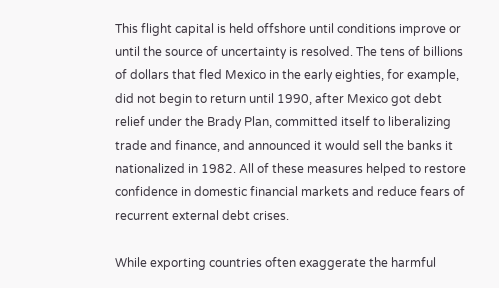This flight capital is held offshore until conditions improve or until the source of uncertainty is resolved. The tens of billions of dollars that fled Mexico in the early eighties, for example, did not begin to return until 1990, after Mexico got debt relief under the Brady Plan, committed itself to liberalizing trade and finance, and announced it would sell the banks it nationalized in 1982. All of these measures helped to restore confidence in domestic financial markets and reduce fears of recurrent external debt crises.

While exporting countries often exaggerate the harmful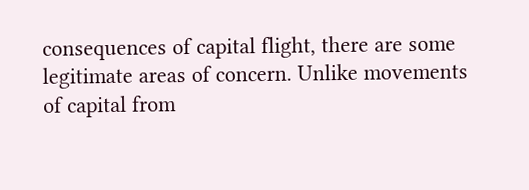consequences of capital flight, there are some legitimate areas of concern. Unlike movements of capital from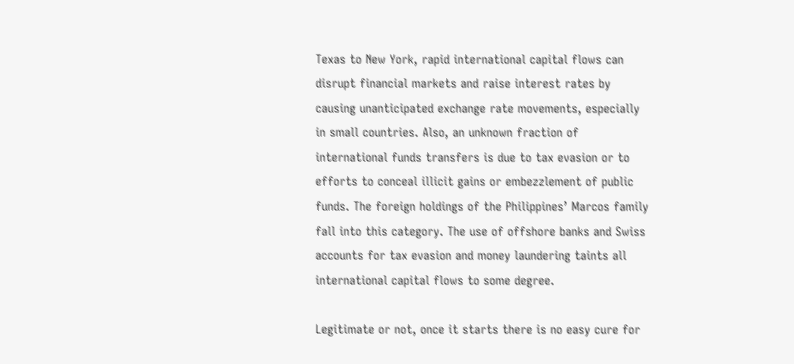Texas to New York, rapid international capital flows can disrupt financial markets and raise interest rates by causing unanticipated exchange rate movements, especially in small countries. Also, an unknown fraction of international funds transfers is due to tax evasion or to efforts to conceal illicit gains or embezzlement of public funds. The foreign holdings of the Philippines’ Marcos family fall into this category. The use of offshore banks and Swiss accounts for tax evasion and money laundering taints all international capital flows to some degree.

Legitimate or not, once it starts there is no easy cure for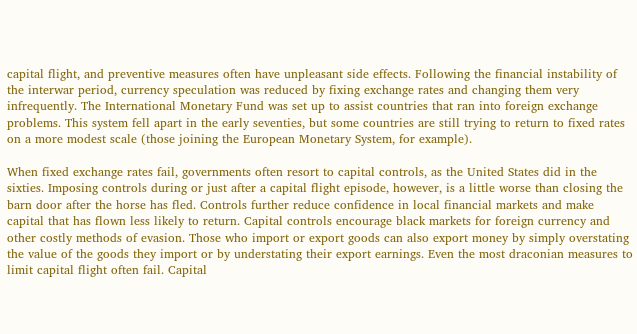capital flight, and preventive measures often have unpleasant side effects. Following the financial instability of the interwar period, currency speculation was reduced by fixing exchange rates and changing them very infrequently. The International Monetary Fund was set up to assist countries that ran into foreign exchange problems. This system fell apart in the early seventies, but some countries are still trying to return to fixed rates on a more modest scale (those joining the European Monetary System, for example).

When fixed exchange rates fail, governments often resort to capital controls, as the United States did in the sixties. Imposing controls during or just after a capital flight episode, however, is a little worse than closing the barn door after the horse has fled. Controls further reduce confidence in local financial markets and make capital that has flown less likely to return. Capital controls encourage black markets for foreign currency and other costly methods of evasion. Those who import or export goods can also export money by simply overstating the value of the goods they import or by understating their export earnings. Even the most draconian measures to limit capital flight often fail. Capital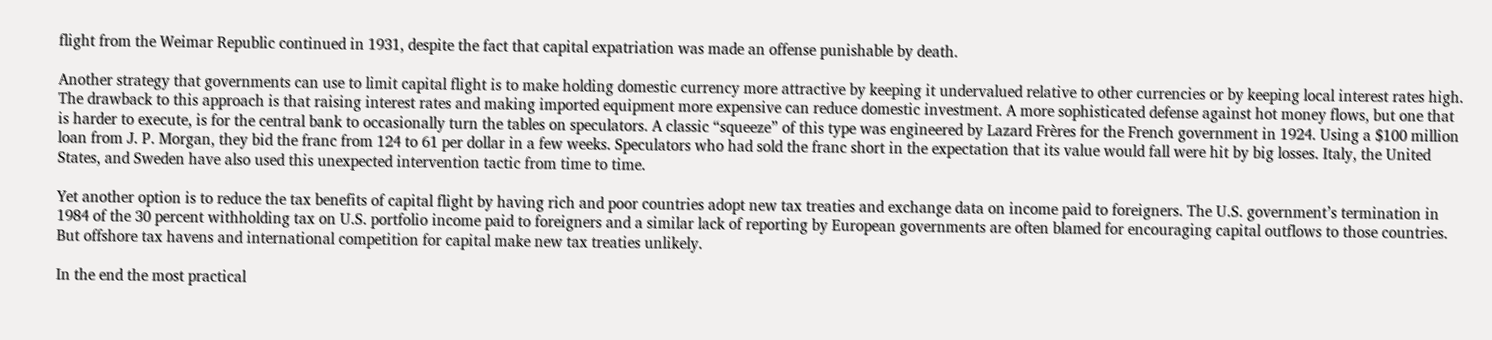flight from the Weimar Republic continued in 1931, despite the fact that capital expatriation was made an offense punishable by death.

Another strategy that governments can use to limit capital flight is to make holding domestic currency more attractive by keeping it undervalued relative to other currencies or by keeping local interest rates high. The drawback to this approach is that raising interest rates and making imported equipment more expensive can reduce domestic investment. A more sophisticated defense against hot money flows, but one that is harder to execute, is for the central bank to occasionally turn the tables on speculators. A classic “squeeze” of this type was engineered by Lazard Frères for the French government in 1924. Using a $100 million loan from J. P. Morgan, they bid the franc from 124 to 61 per dollar in a few weeks. Speculators who had sold the franc short in the expectation that its value would fall were hit by big losses. Italy, the United States, and Sweden have also used this unexpected intervention tactic from time to time.

Yet another option is to reduce the tax benefits of capital flight by having rich and poor countries adopt new tax treaties and exchange data on income paid to foreigners. The U.S. government’s termination in 1984 of the 30 percent withholding tax on U.S. portfolio income paid to foreigners and a similar lack of reporting by European governments are often blamed for encouraging capital outflows to those countries. But offshore tax havens and international competition for capital make new tax treaties unlikely.

In the end the most practical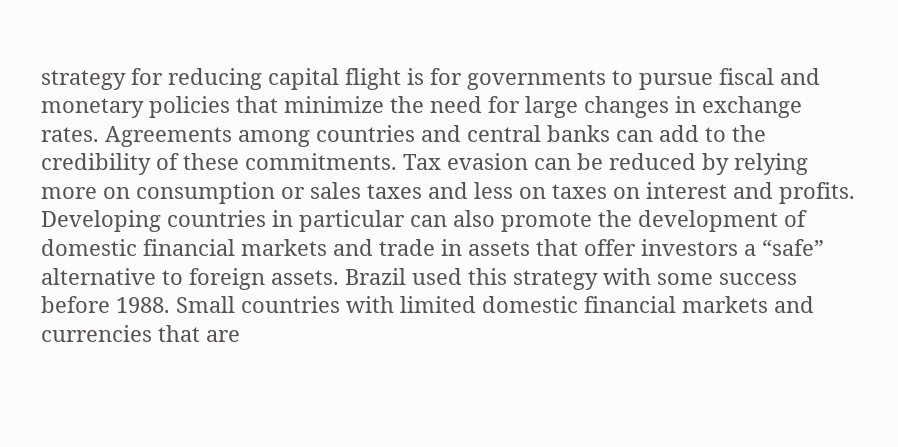strategy for reducing capital flight is for governments to pursue fiscal and monetary policies that minimize the need for large changes in exchange rates. Agreements among countries and central banks can add to the credibility of these commitments. Tax evasion can be reduced by relying more on consumption or sales taxes and less on taxes on interest and profits. Developing countries in particular can also promote the development of domestic financial markets and trade in assets that offer investors a “safe” alternative to foreign assets. Brazil used this strategy with some success before 1988. Small countries with limited domestic financial markets and currencies that are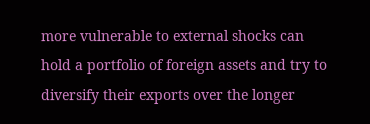more vulnerable to external shocks can hold a portfolio of foreign assets and try to diversify their exports over the longer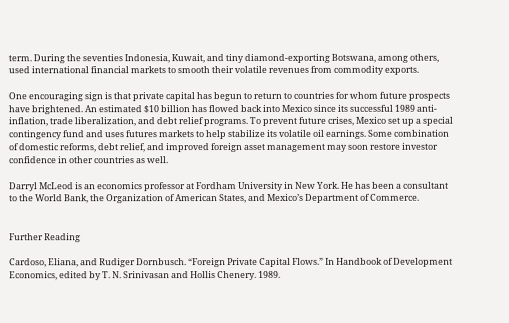term. During the seventies Indonesia, Kuwait, and tiny diamond-exporting Botswana, among others, used international financial markets to smooth their volatile revenues from commodity exports.

One encouraging sign is that private capital has begun to return to countries for whom future prospects have brightened. An estimated $10 billion has flowed back into Mexico since its successful 1989 anti-inflation, trade liberalization, and debt relief programs. To prevent future crises, Mexico set up a special contingency fund and uses futures markets to help stabilize its volatile oil earnings. Some combination of domestic reforms, debt relief, and improved foreign asset management may soon restore investor confidence in other countries as well.

Darryl McLeod is an economics professor at Fordham University in New York. He has been a consultant to the World Bank, the Organization of American States, and Mexico’s Department of Commerce.


Further Reading

Cardoso, Eliana, and Rudiger Dornbusch. “Foreign Private Capital Flows.” In Handbook of Development Economics, edited by T. N. Srinivasan and Hollis Chenery. 1989.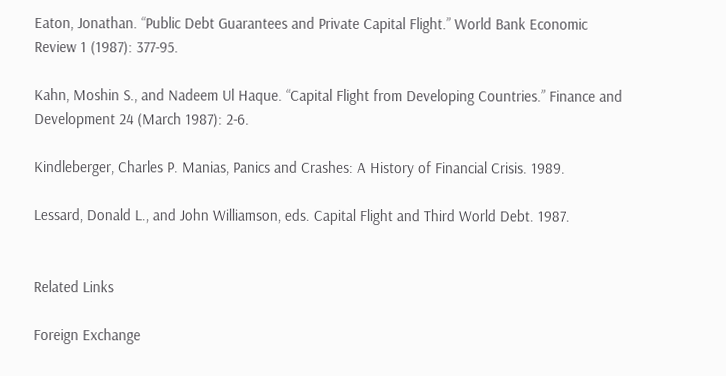Eaton, Jonathan. “Public Debt Guarantees and Private Capital Flight.” World Bank Economic Review 1 (1987): 377-95.

Kahn, Moshin S., and Nadeem Ul Haque. “Capital Flight from Developing Countries.” Finance and Development 24 (March 1987): 2-6.

Kindleberger, Charles P. Manias, Panics and Crashes: A History of Financial Crisis. 1989.

Lessard, Donald L., and John Williamson, eds. Capital Flight and Third World Debt. 1987.


Related Links

Foreign Exchange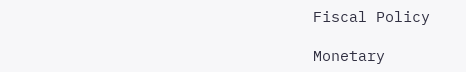Fiscal Policy

Monetary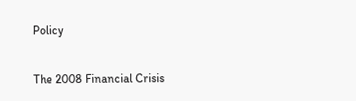Policy

The 2008 Financial Crisis